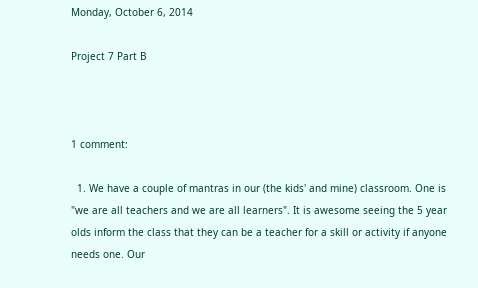Monday, October 6, 2014

Project 7 Part B



1 comment:

  1. We have a couple of mantras in our (the kids' and mine) classroom. One is "we are all teachers and we are all learners". It is awesome seeing the 5 year olds inform the class that they can be a teacher for a skill or activity if anyone needs one. Our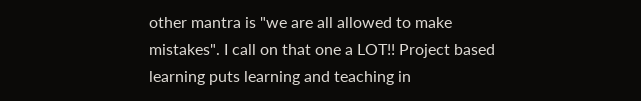other mantra is "we are all allowed to make mistakes". I call on that one a LOT!! Project based learning puts learning and teaching in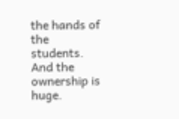the hands of the students. And the ownership is huge.